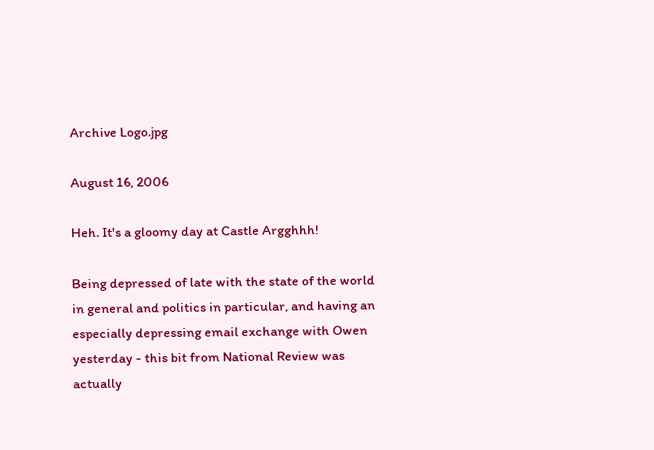Archive Logo.jpg

August 16, 2006

Heh. It's a gloomy day at Castle Argghhh!

Being depressed of late with the state of the world in general and politics in particular, and having an especially depressing email exchange with Owen yesterday - this bit from National Review was actually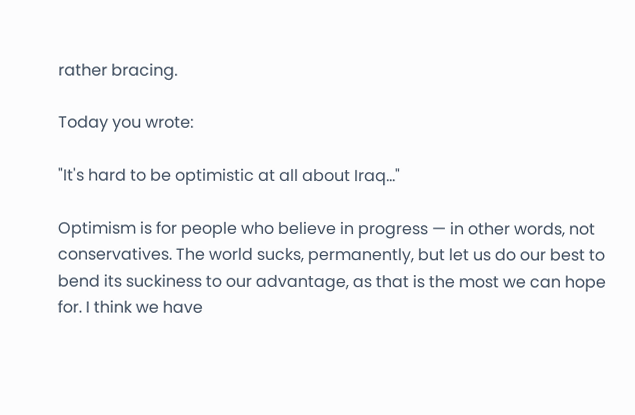rather bracing.

Today you wrote:

"It's hard to be optimistic at all about Iraq..."

Optimism is for people who believe in progress — in other words, not conservatives. The world sucks, permanently, but let us do our best to bend its suckiness to our advantage, as that is the most we can hope for. I think we have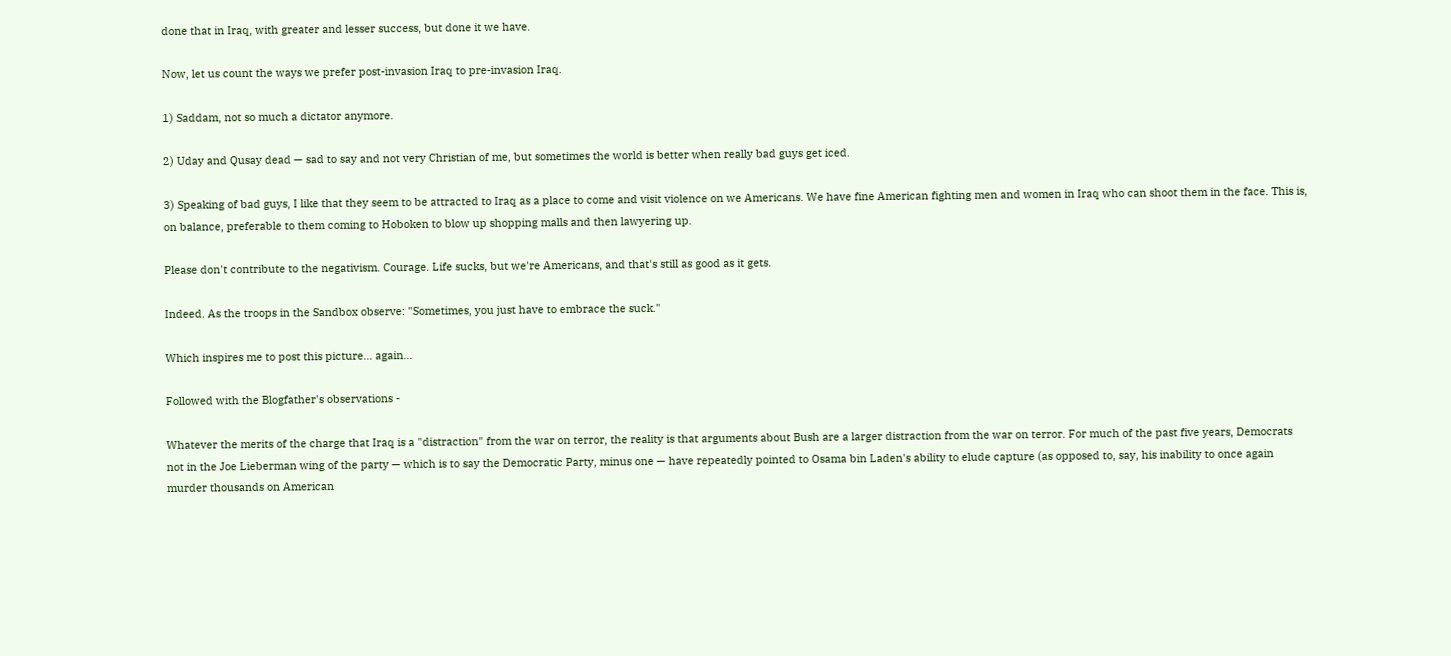done that in Iraq, with greater and lesser success, but done it we have.

Now, let us count the ways we prefer post-invasion Iraq to pre-invasion Iraq.

1) Saddam, not so much a dictator anymore.

2) Uday and Qusay dead — sad to say and not very Christian of me, but sometimes the world is better when really bad guys get iced.

3) Speaking of bad guys, I like that they seem to be attracted to Iraq as a place to come and visit violence on we Americans. We have fine American fighting men and women in Iraq who can shoot them in the face. This is, on balance, preferable to them coming to Hoboken to blow up shopping malls and then lawyering up.

Please don't contribute to the negativism. Courage. Life sucks, but we're Americans, and that's still as good as it gets.

Indeed. As the troops in the Sandbox observe: "Sometimes, you just have to embrace the suck."

Which inspires me to post this picture... again...

Followed with the Blogfather's observations -

Whatever the merits of the charge that Iraq is a "distraction" from the war on terror, the reality is that arguments about Bush are a larger distraction from the war on terror. For much of the past five years, Democrats not in the Joe Lieberman wing of the party — which is to say the Democratic Party, minus one — have repeatedly pointed to Osama bin Laden's ability to elude capture (as opposed to, say, his inability to once again murder thousands on American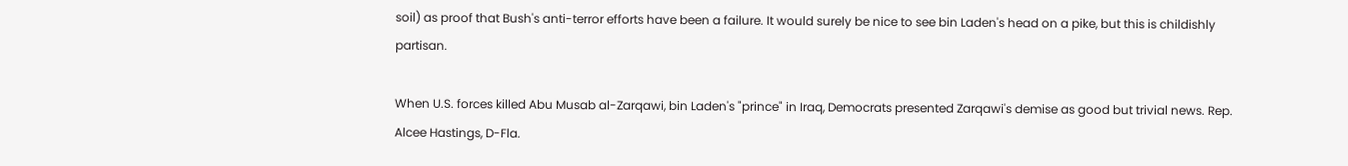soil) as proof that Bush's anti-terror efforts have been a failure. It would surely be nice to see bin Laden's head on a pike, but this is childishly partisan.

When U.S. forces killed Abu Musab al-Zarqawi, bin Laden's "prince" in Iraq, Democrats presented Zarqawi's demise as good but trivial news. Rep. Alcee Hastings, D-Fla.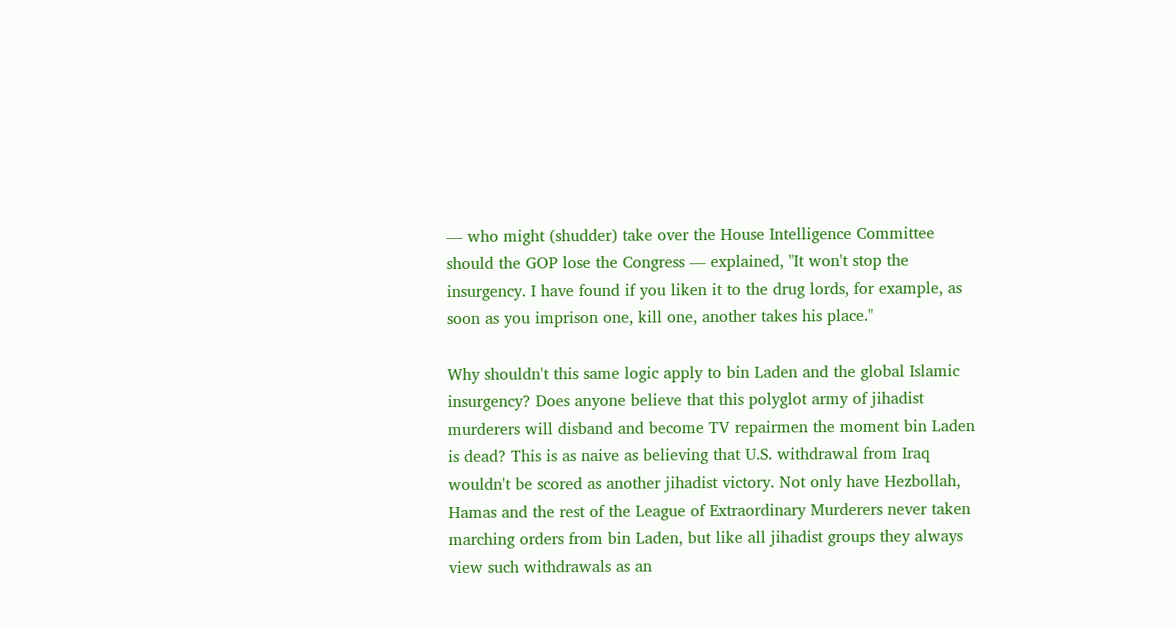— who might (shudder) take over the House Intelligence Committee should the GOP lose the Congress — explained, "It won't stop the insurgency. I have found if you liken it to the drug lords, for example, as soon as you imprison one, kill one, another takes his place."

Why shouldn't this same logic apply to bin Laden and the global Islamic insurgency? Does anyone believe that this polyglot army of jihadist murderers will disband and become TV repairmen the moment bin Laden is dead? This is as naive as believing that U.S. withdrawal from Iraq wouldn't be scored as another jihadist victory. Not only have Hezbollah, Hamas and the rest of the League of Extraordinary Murderers never taken marching orders from bin Laden, but like all jihadist groups they always view such withdrawals as an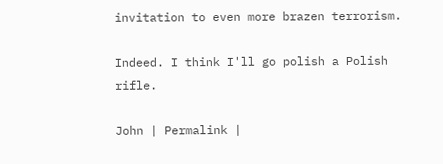invitation to even more brazen terrorism.

Indeed. I think I'll go polish a Polish rifle.

John | Permalink |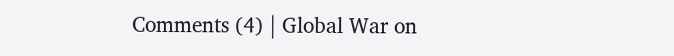Comments (4) | Global War on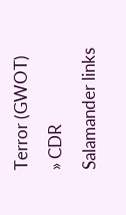Terror (GWOT)
» CDR Salamander links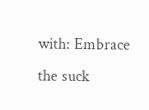with: Embrace the suck